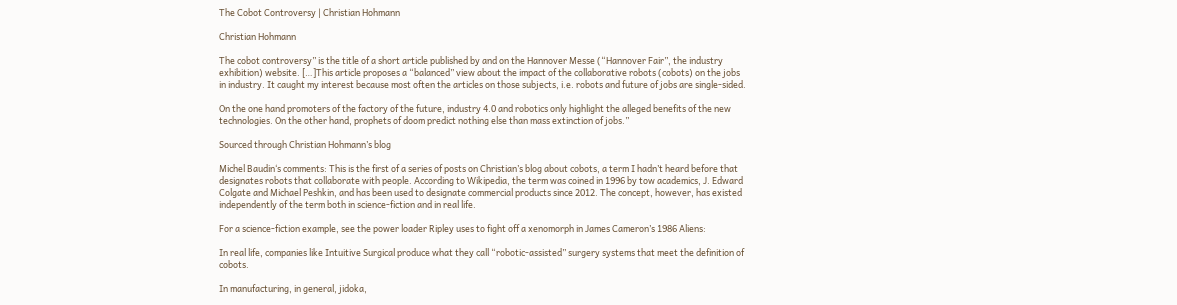The Cobot Controversy | Christian Hohmann

Christian Hohmann

The cobot controversy” is the title of a short article published by and on the Hannover Messe (“Hannover Fair”, the industry exhibition) website. […]This article proposes a “balanced” view about the impact of the collaborative robots (cobots) on the jobs in industry. It caught my interest because most often the articles on those subjects, i.e. robots and future of jobs are single-sided.

On the one hand promoters of the factory of the future, industry 4.0 and robotics only highlight the alleged benefits of the new technologies. On the other hand, prophets of doom predict nothing else than mass extinction of jobs.”

Sourced through Christian Hohmann’s blog

Michel Baudin‘s comments: This is the first of a series of posts on Christian’s blog about cobots, a term I hadn’t heard before that designates robots that collaborate with people. According to Wikipedia, the term was coined in 1996 by tow academics, J. Edward Colgate and Michael Peshkin, and has been used to designate commercial products since 2012. The concept, however, has existed independently of the term both in science-fiction and in real life.

For a science-fiction example, see the power loader Ripley uses to fight off a xenomorph in James Cameron’s 1986 Aliens:

In real life, companies like Intuitive Surgical produce what they call “robotic-assisted” surgery systems that meet the definition of cobots.

In manufacturing, in general, jidoka,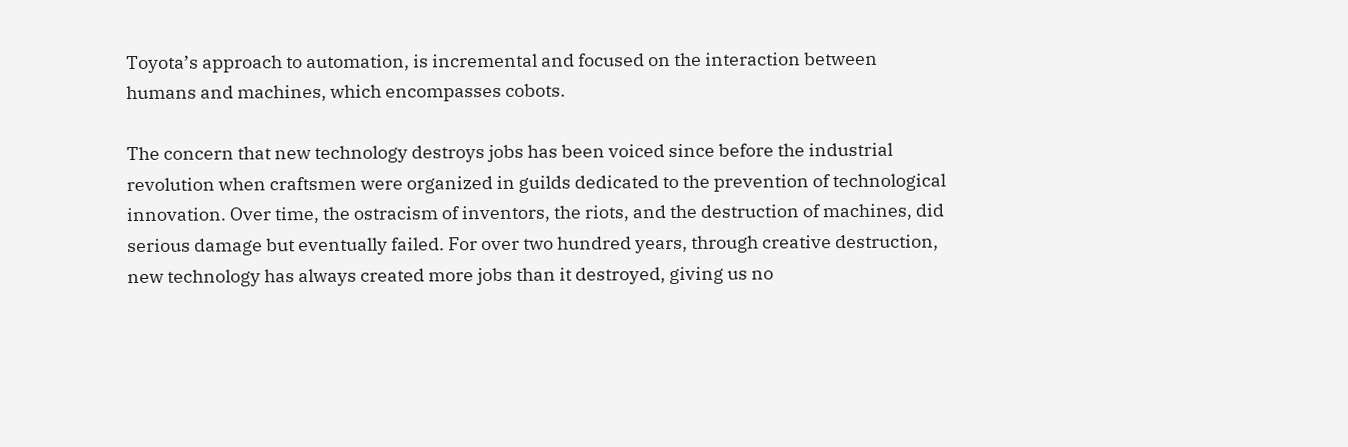Toyota’s approach to automation, is incremental and focused on the interaction between humans and machines, which encompasses cobots.

The concern that new technology destroys jobs has been voiced since before the industrial revolution when craftsmen were organized in guilds dedicated to the prevention of technological innovation. Over time, the ostracism of inventors, the riots, and the destruction of machines, did serious damage but eventually failed. For over two hundred years, through creative destruction, new technology has always created more jobs than it destroyed, giving us no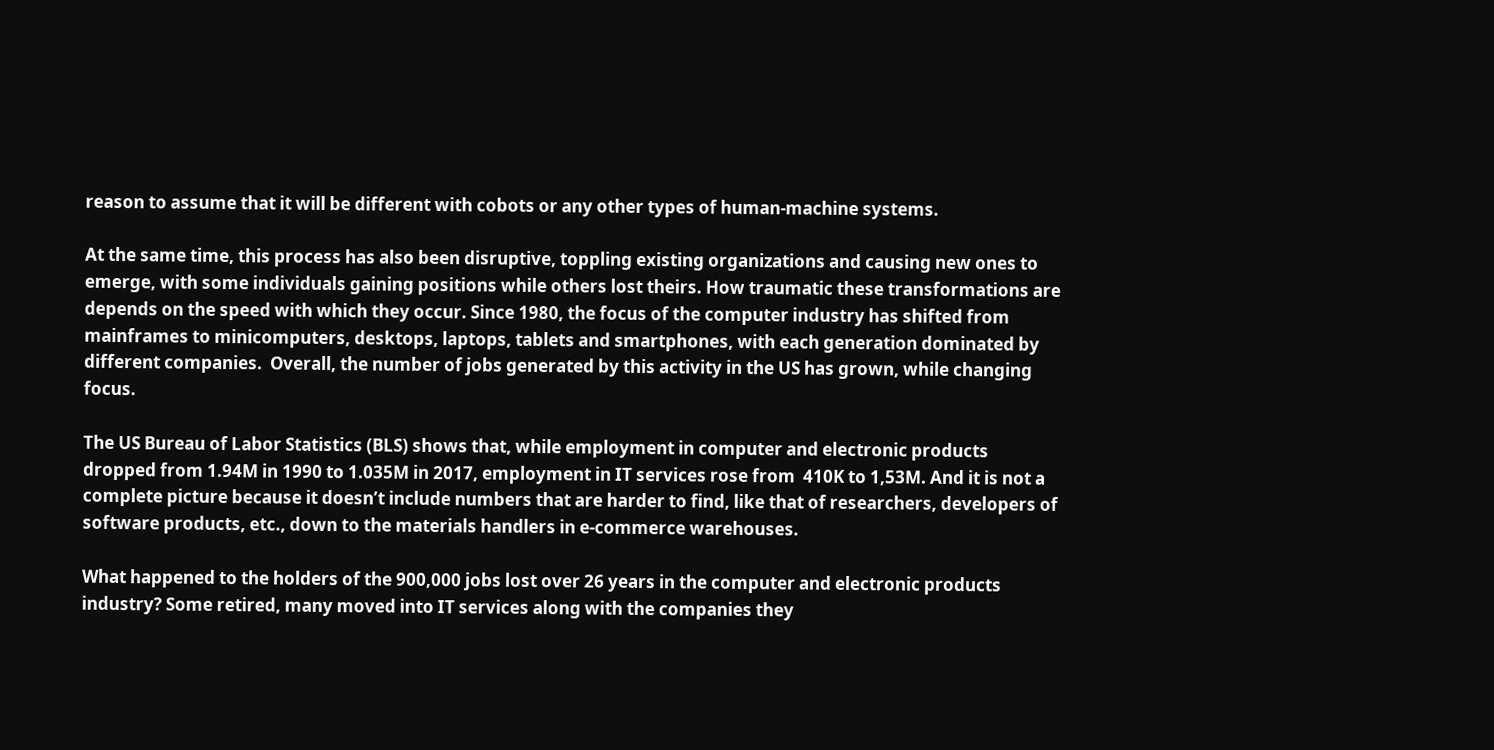reason to assume that it will be different with cobots or any other types of human-machine systems.

At the same time, this process has also been disruptive, toppling existing organizations and causing new ones to emerge, with some individuals gaining positions while others lost theirs. How traumatic these transformations are depends on the speed with which they occur. Since 1980, the focus of the computer industry has shifted from mainframes to minicomputers, desktops, laptops, tablets and smartphones, with each generation dominated by different companies.  Overall, the number of jobs generated by this activity in the US has grown, while changing focus.

The US Bureau of Labor Statistics (BLS) shows that, while employment in computer and electronic products dropped from 1.94M in 1990 to 1.035M in 2017, employment in IT services rose from  410K to 1,53M. And it is not a complete picture because it doesn’t include numbers that are harder to find, like that of researchers, developers of software products, etc., down to the materials handlers in e-commerce warehouses.

What happened to the holders of the 900,000 jobs lost over 26 years in the computer and electronic products industry? Some retired, many moved into IT services along with the companies they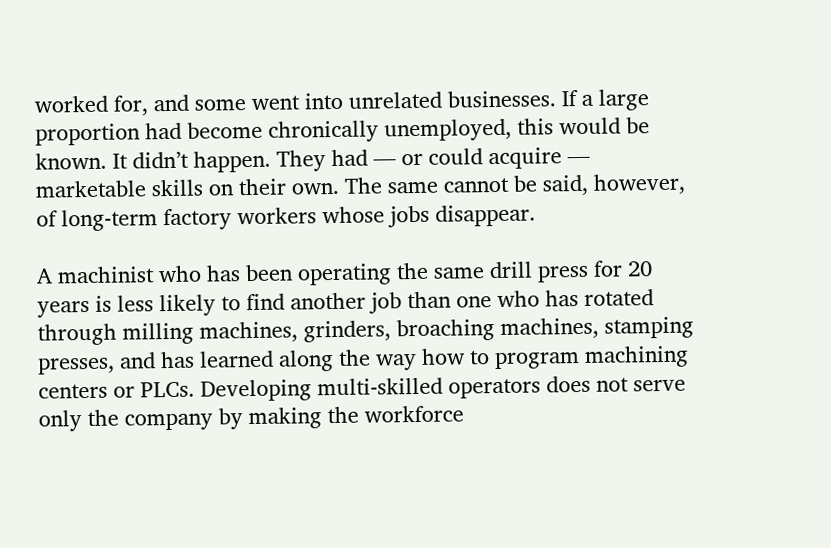worked for, and some went into unrelated businesses. If a large proportion had become chronically unemployed, this would be known. It didn’t happen. They had — or could acquire — marketable skills on their own. The same cannot be said, however, of long-term factory workers whose jobs disappear.

A machinist who has been operating the same drill press for 20 years is less likely to find another job than one who has rotated through milling machines, grinders, broaching machines, stamping presses, and has learned along the way how to program machining centers or PLCs. Developing multi-skilled operators does not serve only the company by making the workforce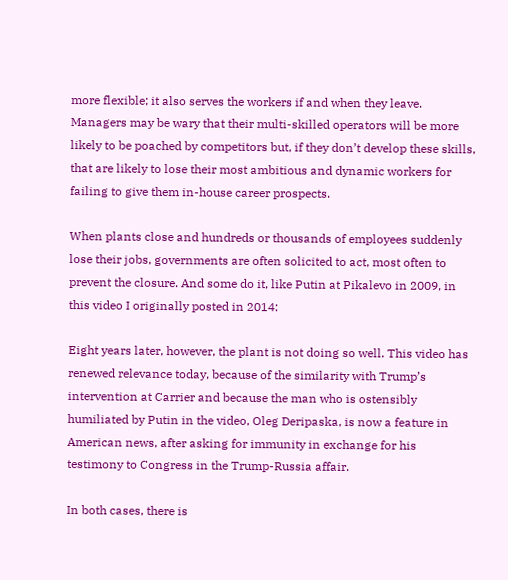more flexible; it also serves the workers if and when they leave. Managers may be wary that their multi-skilled operators will be more likely to be poached by competitors but, if they don’t develop these skills, that are likely to lose their most ambitious and dynamic workers for failing to give them in-house career prospects.

When plants close and hundreds or thousands of employees suddenly lose their jobs, governments are often solicited to act, most often to prevent the closure. And some do it, like Putin at Pikalevo in 2009, in this video I originally posted in 2014:

Eight years later, however, the plant is not doing so well. This video has renewed relevance today, because of the similarity with Trump’s intervention at Carrier and because the man who is ostensibly humiliated by Putin in the video, Oleg Deripaska, is now a feature in American news, after asking for immunity in exchange for his testimony to Congress in the Trump-Russia affair.

In both cases, there is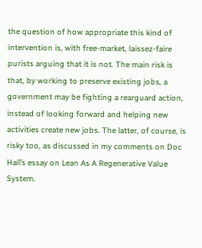the question of how appropriate this kind of intervention is, with free-market, laissez-faire purists arguing that it is not. The main risk is that, by working to preserve existing jobs, a government may be fighting a rearguard action, instead of looking forward and helping new activities create new jobs. The latter, of course, is risky too, as discussed in my comments on Doc Hall’s essay on Lean As A Regenerative Value System.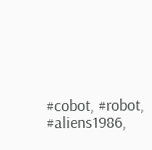#cobot, #robot, #aliens1986,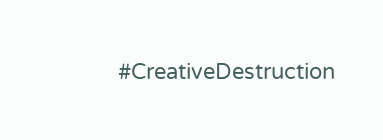#CreativeDestruction